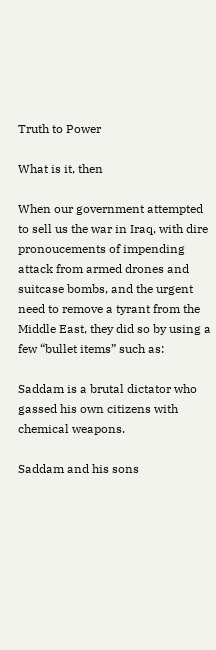Truth to Power

What is it, then

When our government attempted to sell us the war in Iraq, with dire pronoucements of impending attack from armed drones and suitcase bombs, and the urgent need to remove a tyrant from the Middle East, they did so by using a few “bullet items” such as:

Saddam is a brutal dictator who gassed his own citizens with chemical weapons.

Saddam and his sons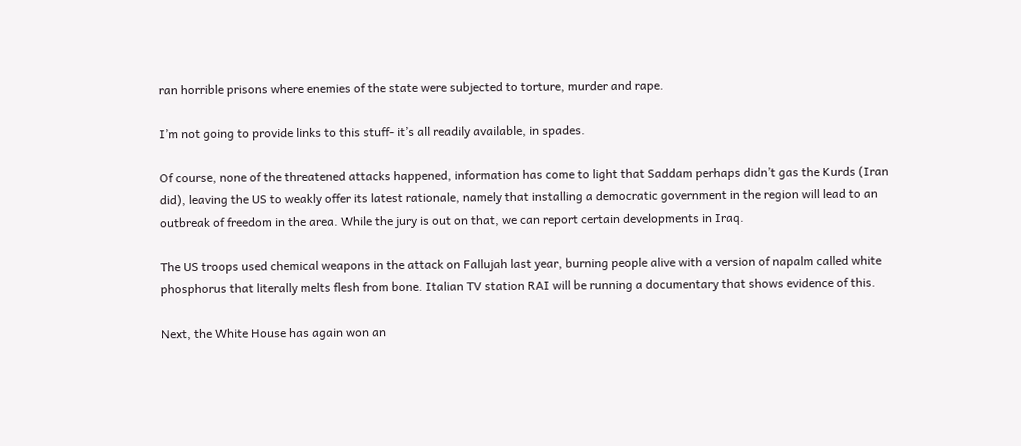ran horrible prisons where enemies of the state were subjected to torture, murder and rape.

I’m not going to provide links to this stuff- it’s all readily available, in spades.

Of course, none of the threatened attacks happened, information has come to light that Saddam perhaps didn’t gas the Kurds (Iran did), leaving the US to weakly offer its latest rationale, namely that installing a democratic government in the region will lead to an outbreak of freedom in the area. While the jury is out on that, we can report certain developments in Iraq.

The US troops used chemical weapons in the attack on Fallujah last year, burning people alive with a version of napalm called white phosphorus that literally melts flesh from bone. Italian TV station RAI will be running a documentary that shows evidence of this.

Next, the White House has again won an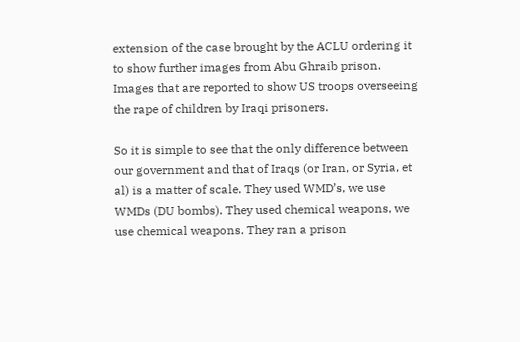extension of the case brought by the ACLU ordering it to show further images from Abu Ghraib prison. Images that are reported to show US troops overseeing the rape of children by Iraqi prisoners.

So it is simple to see that the only difference between our government and that of Iraqs (or Iran, or Syria, et al) is a matter of scale. They used WMD’s, we use WMDs (DU bombs). They used chemical weapons, we use chemical weapons. They ran a prison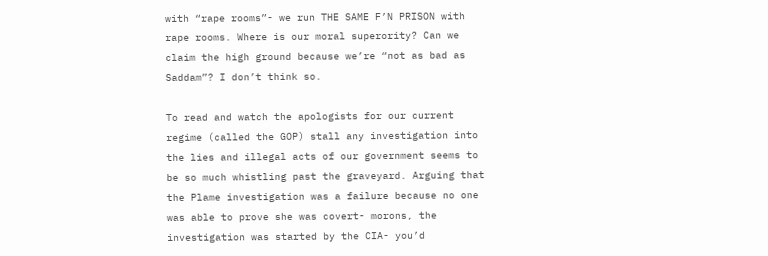with “rape rooms”- we run THE SAME F’N PRISON with rape rooms. Where is our moral superority? Can we claim the high ground because we’re “not as bad as Saddam”? I don’t think so.

To read and watch the apologists for our current regime (called the GOP) stall any investigation into the lies and illegal acts of our government seems to be so much whistling past the graveyard. Arguing that the Plame investigation was a failure because no one was able to prove she was covert- morons, the investigation was started by the CIA- you’d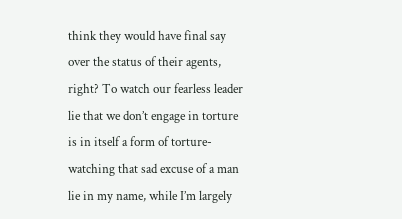think they would have final say over the status of their agents, right? To watch our fearless leader lie that we don’t engage in torture is in itself a form of torture- watching that sad excuse of a man lie in my name, while I’m largely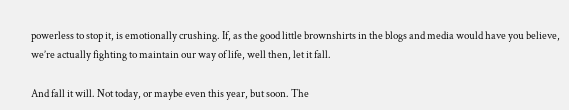powerless to stop it, is emotionally crushing. If, as the good little brownshirts in the blogs and media would have you believe, we’re actually fighting to maintain our way of life, well then, let it fall.

And fall it will. Not today, or maybe even this year, but soon. The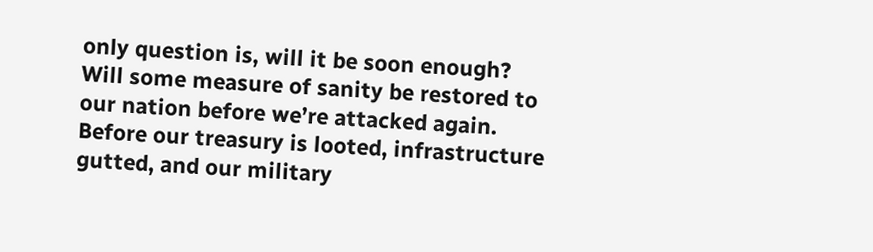only question is, will it be soon enough? Will some measure of sanity be restored to our nation before we’re attacked again. Before our treasury is looted, infrastructure gutted, and our military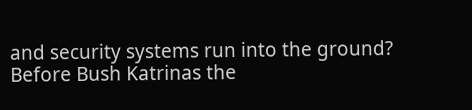and security systems run into the ground? Before Bush Katrinas the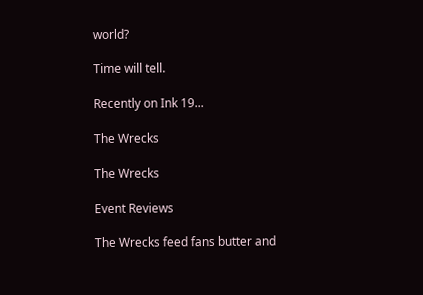world?

Time will tell.

Recently on Ink 19...

The Wrecks

The Wrecks

Event Reviews

The Wrecks feed fans butter and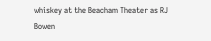whiskey at the Beacham Theater as RJ Bowen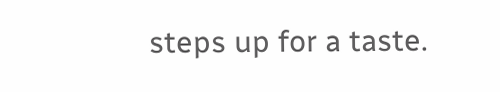steps up for a taste.